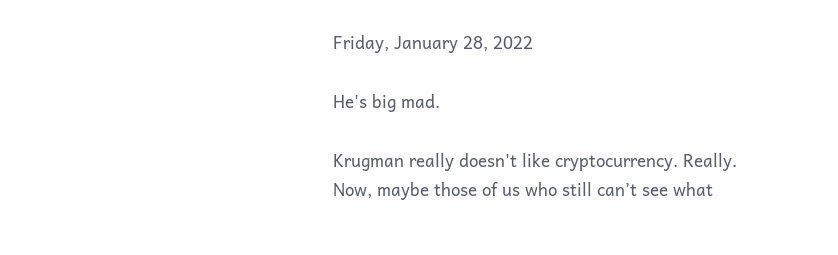Friday, January 28, 2022

He's big mad.

Krugman really doesn't like cryptocurrency. Really.
Now, maybe those of us who still can’t see what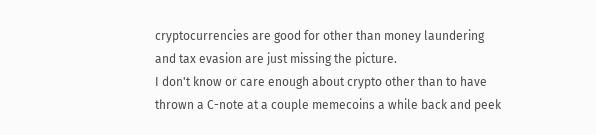cryptocurrencies are good for other than money laundering and tax evasion are just missing the picture.
I don't know or care enough about crypto other than to have thrown a C-note at a couple memecoins a while back and peek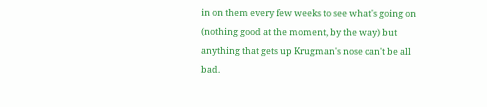in on them every few weeks to see what's going on (nothing good at the moment, by the way) but anything that gets up Krugman's nose can't be all bad.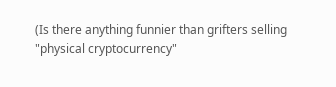(Is there anything funnier than grifters selling "physical cryptocurrency"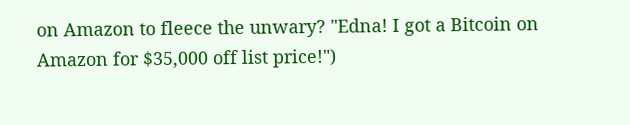on Amazon to fleece the unwary? "Edna! I got a Bitcoin on Amazon for $35,000 off list price!")